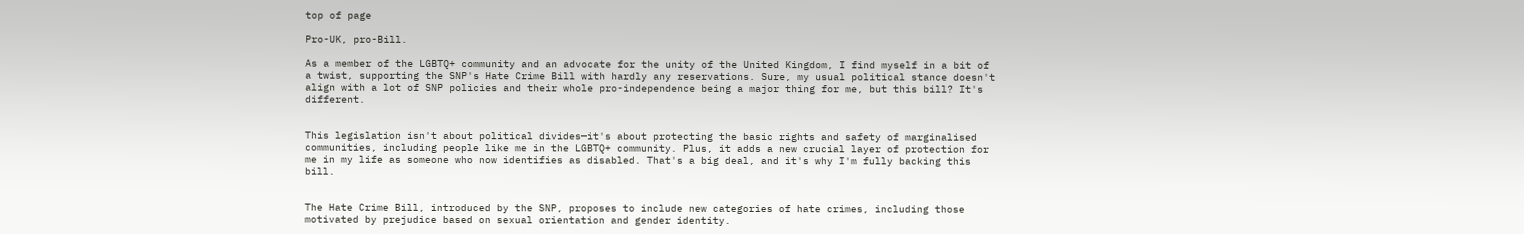top of page

Pro-UK, pro-Bill.

As a member of the LGBTQ+ community and an advocate for the unity of the United Kingdom, I find myself in a bit of a twist, supporting the SNP's Hate Crime Bill with hardly any reservations. Sure, my usual political stance doesn't align with a lot of SNP policies and their whole pro-independence being a major thing for me, but this bill? It's different.


This legislation isn't about political divides—it's about protecting the basic rights and safety of marginalised communities, including people like me in the LGBTQ+ community. Plus, it adds a new crucial layer of protection for me in my life as someone who now identifies as disabled. That's a big deal, and it's why I'm fully backing this bill.


The Hate Crime Bill, introduced by the SNP, proposes to include new categories of hate crimes, including those motivated by prejudice based on sexual orientation and gender identity.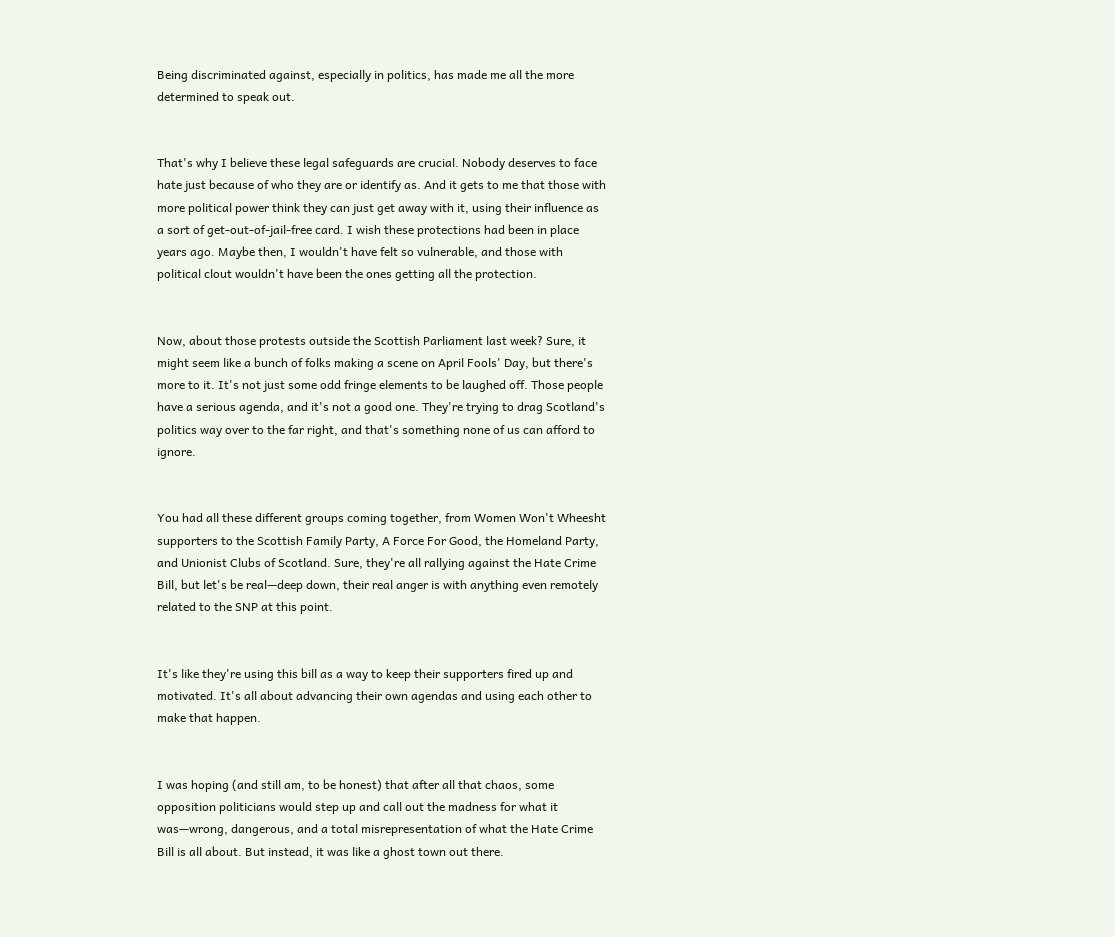Being discriminated against, especially in politics, has made me all the more determined to speak out.


That's why I believe these legal safeguards are crucial. Nobody deserves to face hate just because of who they are or identify as. And it gets to me that those with more political power think they can just get away with it, using their influence as a sort of get-out-of-jail-free card. I wish these protections had been in place years ago. Maybe then, I wouldn't have felt so vulnerable, and those with political clout wouldn't have been the ones getting all the protection.


Now, about those protests outside the Scottish Parliament last week? Sure, it might seem like a bunch of folks making a scene on April Fools' Day, but there's more to it. It's not just some odd fringe elements to be laughed off. Those people have a serious agenda, and it's not a good one. They're trying to drag Scotland's politics way over to the far right, and that's something none of us can afford to ignore.


You had all these different groups coming together, from Women Won't Wheesht supporters to the Scottish Family Party, A Force For Good, the Homeland Party, and Unionist Clubs of Scotland. Sure, they're all rallying against the Hate Crime Bill, but let's be real—deep down, their real anger is with anything even remotely related to the SNP at this point.


It's like they're using this bill as a way to keep their supporters fired up and motivated. It's all about advancing their own agendas and using each other to make that happen.


I was hoping (and still am, to be honest) that after all that chaos, some opposition politicians would step up and call out the madness for what it was—wrong, dangerous, and a total misrepresentation of what the Hate Crime Bill is all about. But instead, it was like a ghost town out there.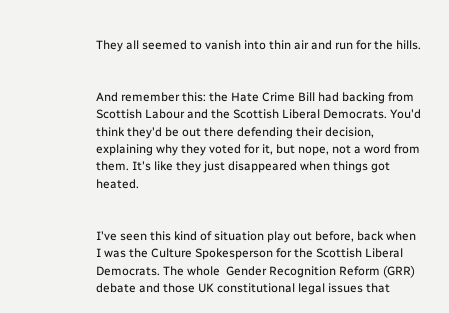They all seemed to vanish into thin air and run for the hills.


And remember this: the Hate Crime Bill had backing from Scottish Labour and the Scottish Liberal Democrats. You'd think they'd be out there defending their decision, explaining why they voted for it, but nope, not a word from them. It's like they just disappeared when things got heated.


I've seen this kind of situation play out before, back when I was the Culture Spokesperson for the Scottish Liberal Democrats. The whole  Gender Recognition Reform (GRR) debate and those UK constitutional legal issues that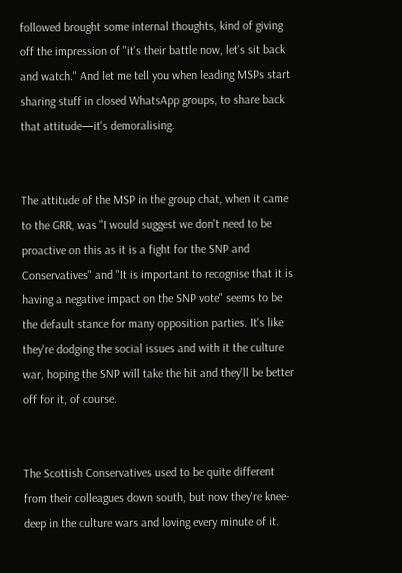followed brought some internal thoughts, kind of giving off the impression of "it's their battle now, let's sit back and watch." And let me tell you when leading MSPs start sharing stuff in closed WhatsApp groups, to share back that attitude—it's demoralising.


The attitude of the MSP in the group chat, when it came to the GRR, was "I would suggest we don't need to be proactive on this as it is a fight for the SNP and Conservatives" and "It is important to recognise that it is having a negative impact on the SNP vote" seems to be the default stance for many opposition parties. It's like they're dodging the social issues and with it the culture war, hoping the SNP will take the hit and they'll be better off for it, of course.


The Scottish Conservatives used to be quite different from their colleagues down south, but now they're knee-deep in the culture wars and loving every minute of it.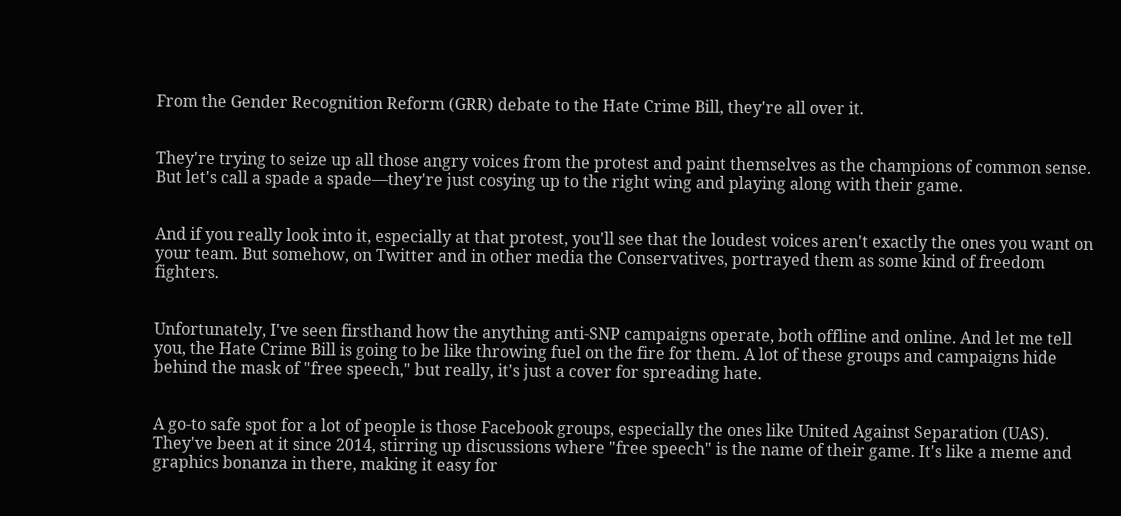From the Gender Recognition Reform (GRR) debate to the Hate Crime Bill, they're all over it.


They're trying to seize up all those angry voices from the protest and paint themselves as the champions of common sense. But let's call a spade a spade—they're just cosying up to the right wing and playing along with their game.


And if you really look into it, especially at that protest, you'll see that the loudest voices aren't exactly the ones you want on your team. But somehow, on Twitter and in other media the Conservatives, portrayed them as some kind of freedom fighters.


Unfortunately, I've seen firsthand how the anything anti-SNP campaigns operate, both offline and online. And let me tell you, the Hate Crime Bill is going to be like throwing fuel on the fire for them. A lot of these groups and campaigns hide behind the mask of "free speech," but really, it's just a cover for spreading hate.


A go-to safe spot for a lot of people is those Facebook groups, especially the ones like United Against Separation (UAS). They've been at it since 2014, stirring up discussions where "free speech" is the name of their game. It's like a meme and graphics bonanza in there, making it easy for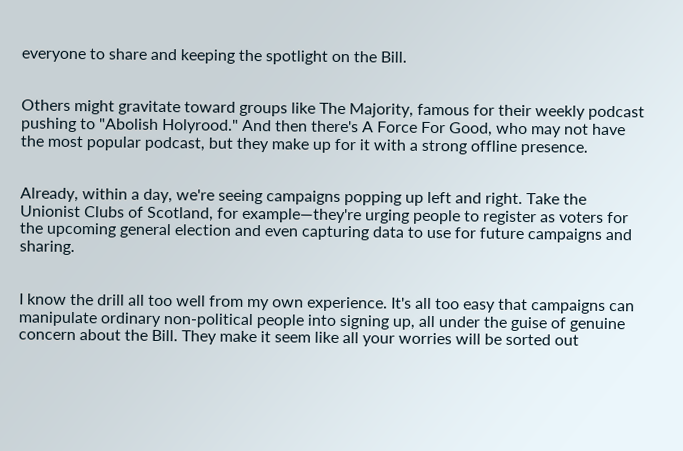everyone to share and keeping the spotlight on the Bill.


Others might gravitate toward groups like The Majority, famous for their weekly podcast pushing to "Abolish Holyrood." And then there's A Force For Good, who may not have the most popular podcast, but they make up for it with a strong offline presence.


Already, within a day, we're seeing campaigns popping up left and right. Take the Unionist Clubs of Scotland, for example—they're urging people to register as voters for the upcoming general election and even capturing data to use for future campaigns and sharing.


I know the drill all too well from my own experience. It's all too easy that campaigns can manipulate ordinary non-political people into signing up, all under the guise of genuine concern about the Bill. They make it seem like all your worries will be sorted out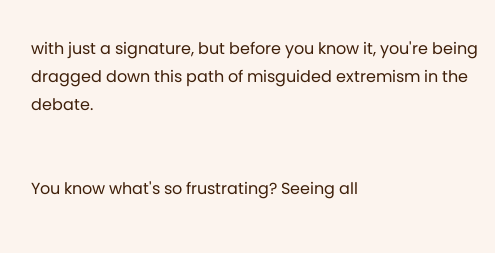with just a signature, but before you know it, you're being dragged down this path of misguided extremism in the debate.


You know what's so frustrating? Seeing all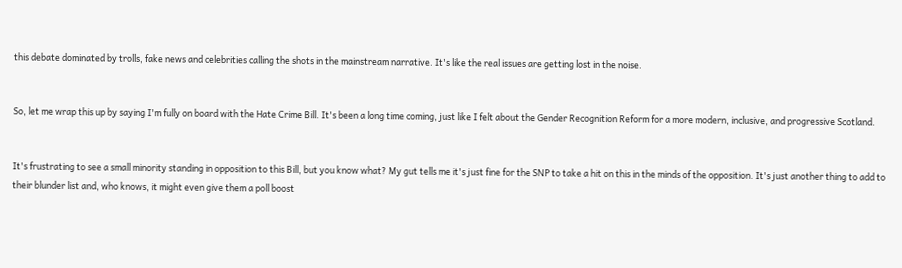this debate dominated by trolls, fake news and celebrities calling the shots in the mainstream narrative. It's like the real issues are getting lost in the noise.


So, let me wrap this up by saying I'm fully on board with the Hate Crime Bill. It's been a long time coming, just like I felt about the Gender Recognition Reform for a more modern, inclusive, and progressive Scotland.


It's frustrating to see a small minority standing in opposition to this Bill, but you know what? My gut tells me it's just fine for the SNP to take a hit on this in the minds of the opposition. It's just another thing to add to their blunder list and, who knows, it might even give them a poll boost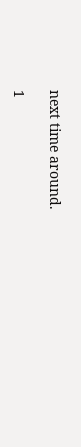next time around.

1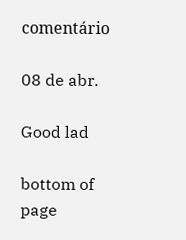comentário

08 de abr.

Good lad

bottom of page